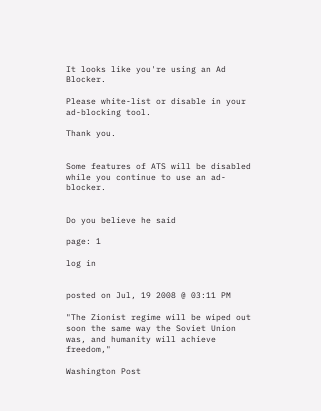It looks like you're using an Ad Blocker.

Please white-list or disable in your ad-blocking tool.

Thank you.


Some features of ATS will be disabled while you continue to use an ad-blocker.


Do you believe he said

page: 1

log in


posted on Jul, 19 2008 @ 03:11 PM

"The Zionist regime will be wiped out soon the same way the Soviet Union was, and humanity will achieve freedom,"

Washington Post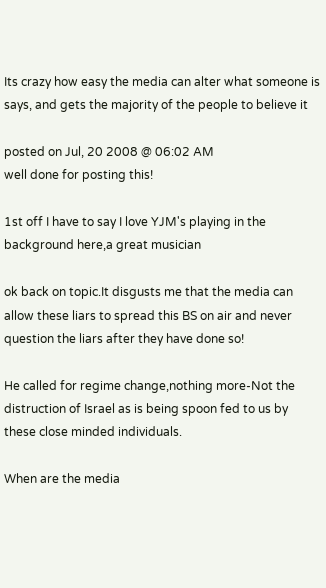Its crazy how easy the media can alter what someone is says, and gets the majority of the people to believe it

posted on Jul, 20 2008 @ 06:02 AM
well done for posting this!

1st off I have to say I love YJM's playing in the background here,a great musician

ok back on topic.It disgusts me that the media can allow these liars to spread this BS on air and never question the liars after they have done so!

He called for regime change,nothing more-Not the distruction of Israel as is being spoon fed to us by these close minded individuals.

When are the media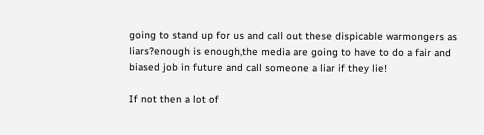going to stand up for us and call out these dispicable warmongers as liars?enough is enough,the media are going to have to do a fair and biased job in future and call someone a liar if they lie!

If not then a lot of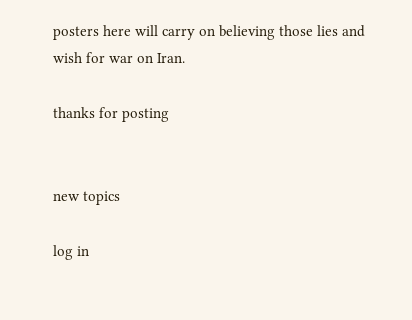posters here will carry on believing those lies and wish for war on Iran.

thanks for posting


new topics

log in